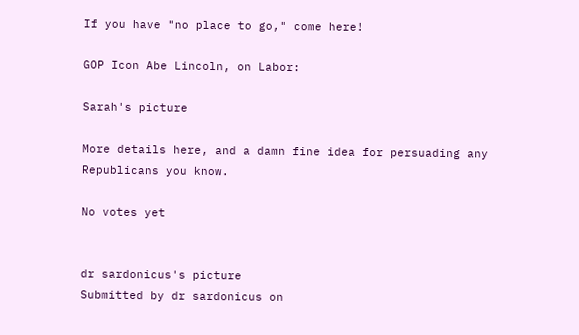If you have "no place to go," come here!

GOP Icon Abe Lincoln, on Labor:

Sarah's picture

More details here, and a damn fine idea for persuading any Republicans you know.

No votes yet


dr sardonicus's picture
Submitted by dr sardonicus on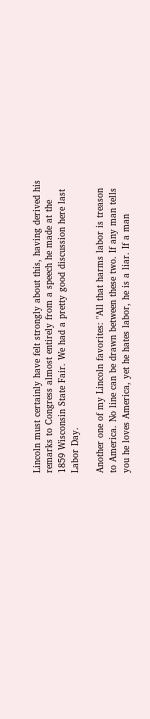Lincoln must certainly have felt strongly about this, having derived his remarks to Congress almost entirely from a speech he made at the 1859 Wisconsin State Fair. We had a pretty good discussion here last Labor Day.

Another one of my Lincoln favorites: "All that harms labor is treason to America. No line can be drawn between these two. If any man tells you he loves America, yet he hates labor, he is a liar. If a man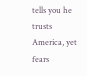tells you he trusts America, yet fears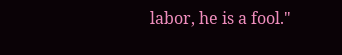labor, he is a fool."